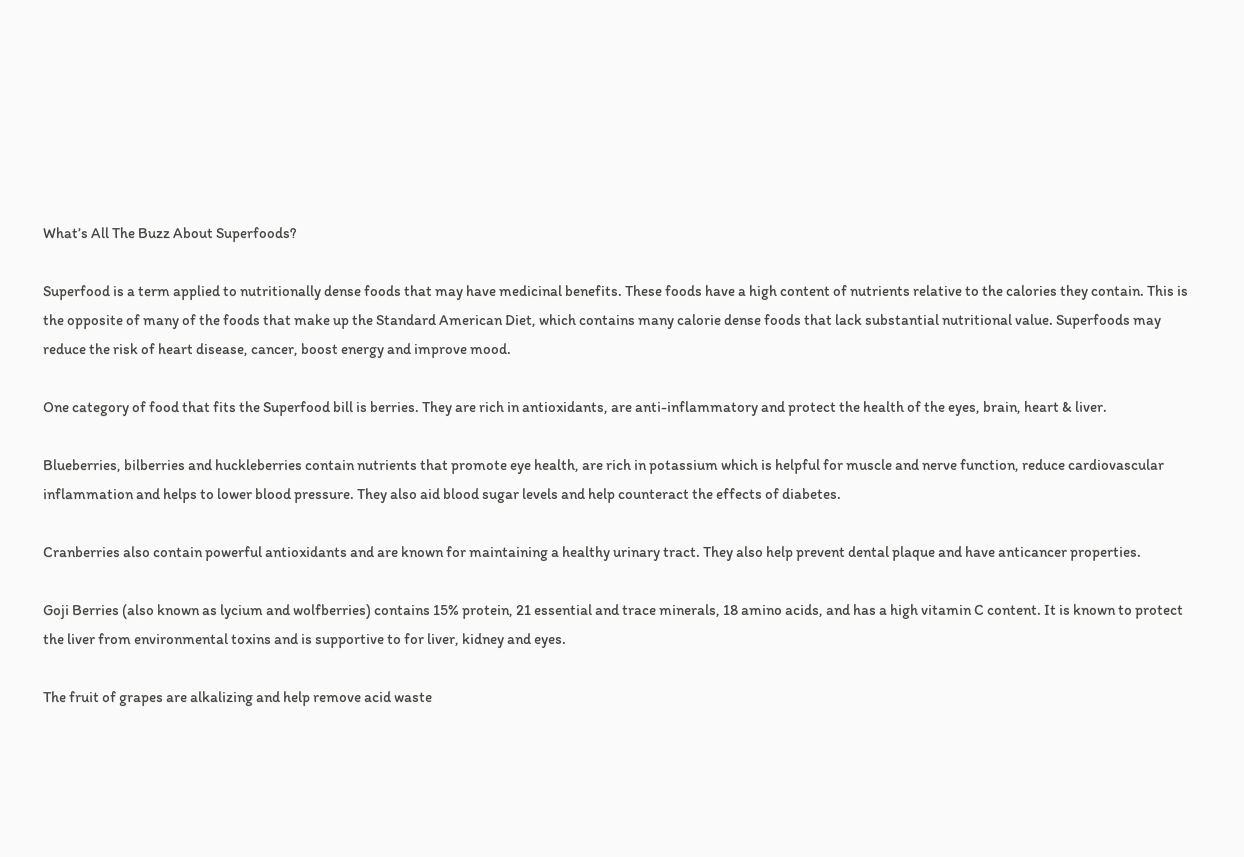What’s All The Buzz About Superfoods?

Superfood is a term applied to nutritionally dense foods that may have medicinal benefits. These foods have a high content of nutrients relative to the calories they contain. This is the opposite of many of the foods that make up the Standard American Diet, which contains many calorie dense foods that lack substantial nutritional value. Superfoods may reduce the risk of heart disease, cancer, boost energy and improve mood.

One category of food that fits the Superfood bill is berries. They are rich in antioxidants, are anti-inflammatory and protect the health of the eyes, brain, heart & liver.

Blueberries, bilberries and huckleberries contain nutrients that promote eye health, are rich in potassium which is helpful for muscle and nerve function, reduce cardiovascular inflammation and helps to lower blood pressure. They also aid blood sugar levels and help counteract the effects of diabetes.

Cranberries also contain powerful antioxidants and are known for maintaining a healthy urinary tract. They also help prevent dental plaque and have anticancer properties.

Goji Berries (also known as lycium and wolfberries) contains 15% protein, 21 essential and trace minerals, 18 amino acids, and has a high vitamin C content. It is known to protect the liver from environmental toxins and is supportive to for liver, kidney and eyes.

The fruit of grapes are alkalizing and help remove acid waste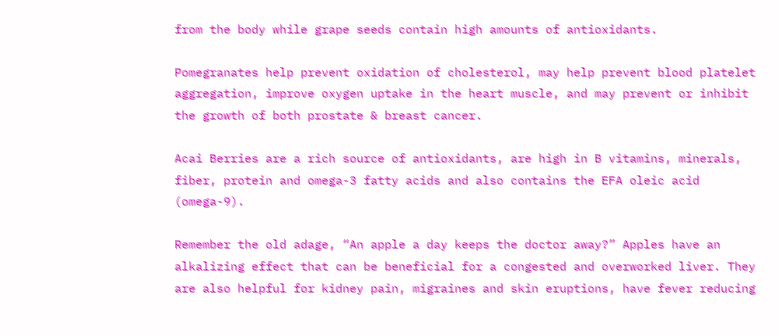from the body while grape seeds contain high amounts of antioxidants.

Pomegranates help prevent oxidation of cholesterol, may help prevent blood platelet aggregation, improve oxygen uptake in the heart muscle, and may prevent or inhibit the growth of both prostate & breast cancer.

Acai Berries are a rich source of antioxidants, are high in B vitamins, minerals, fiber, protein and omega-3 fatty acids and also contains the EFA oleic acid (omega-9).

Remember the old adage, “An apple a day keeps the doctor away?” Apples have an alkalizing effect that can be beneficial for a congested and overworked liver. They are also helpful for kidney pain, migraines and skin eruptions, have fever reducing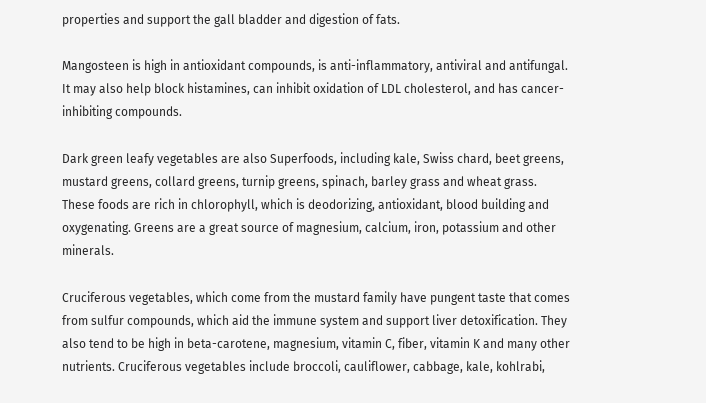properties and support the gall bladder and digestion of fats.

Mangosteen is high in antioxidant compounds, is anti-inflammatory, antiviral and antifungal. It may also help block histamines, can inhibit oxidation of LDL cholesterol, and has cancer-inhibiting compounds.

Dark green leafy vegetables are also Superfoods, including kale, Swiss chard, beet greens, mustard greens, collard greens, turnip greens, spinach, barley grass and wheat grass. These foods are rich in chlorophyll, which is deodorizing, antioxidant, blood building and oxygenating. Greens are a great source of magnesium, calcium, iron, potassium and other minerals.

Cruciferous vegetables, which come from the mustard family have pungent taste that comes from sulfur compounds, which aid the immune system and support liver detoxification. They also tend to be high in beta-carotene, magnesium, vitamin C, fiber, vitamin K and many other nutrients. Cruciferous vegetables include broccoli, cauliflower, cabbage, kale, kohlrabi,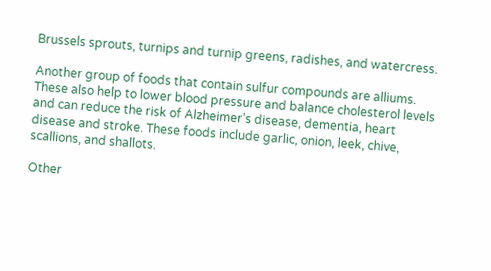Brussels sprouts, turnips and turnip greens, radishes, and watercress.

Another group of foods that contain sulfur compounds are alliums. These also help to lower blood pressure and balance cholesterol levels and can reduce the risk of Alzheimer’s disease, dementia, heart disease and stroke. These foods include garlic, onion, leek, chive, scallions, and shallots.

Other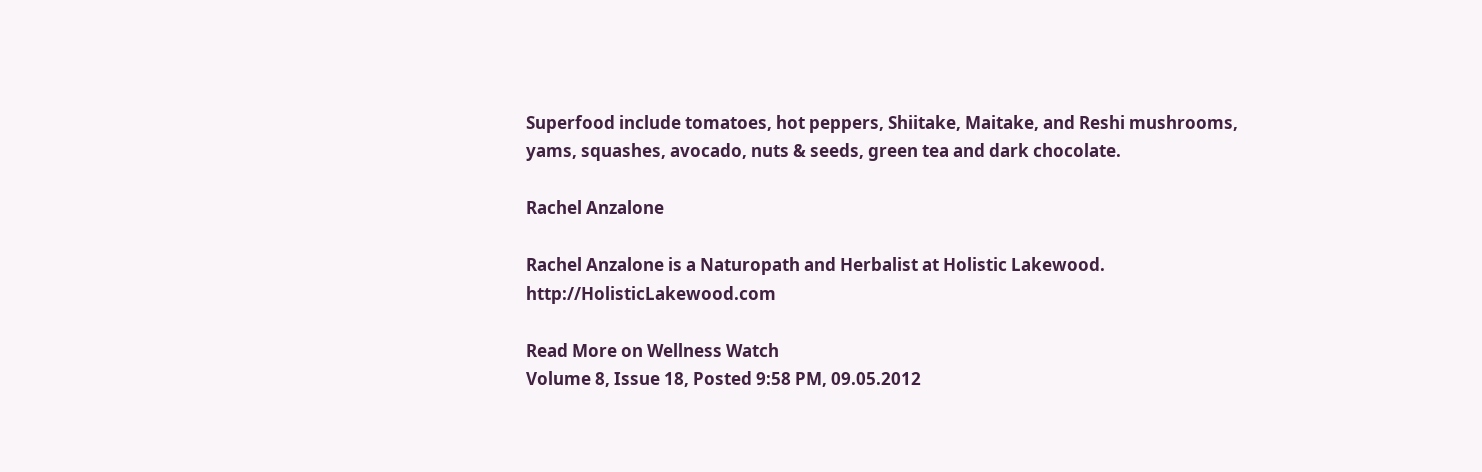Superfood include tomatoes, hot peppers, Shiitake, Maitake, and Reshi mushrooms, yams, squashes, avocado, nuts & seeds, green tea and dark chocolate.

Rachel Anzalone

Rachel Anzalone is a Naturopath and Herbalist at Holistic Lakewood.  http://HolisticLakewood.com

Read More on Wellness Watch
Volume 8, Issue 18, Posted 9:58 PM, 09.05.2012